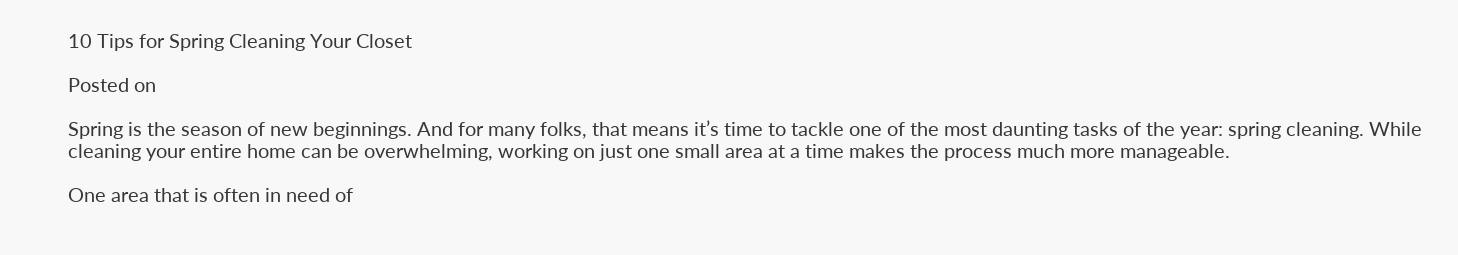10 Tips for Spring Cleaning Your Closet

Posted on

Spring is the season of new beginnings. And for many folks, that means it’s time to tackle one of the most daunting tasks of the year: spring cleaning. While cleaning your entire home can be overwhelming, working on just one small area at a time makes the process much more manageable.

One area that is often in need of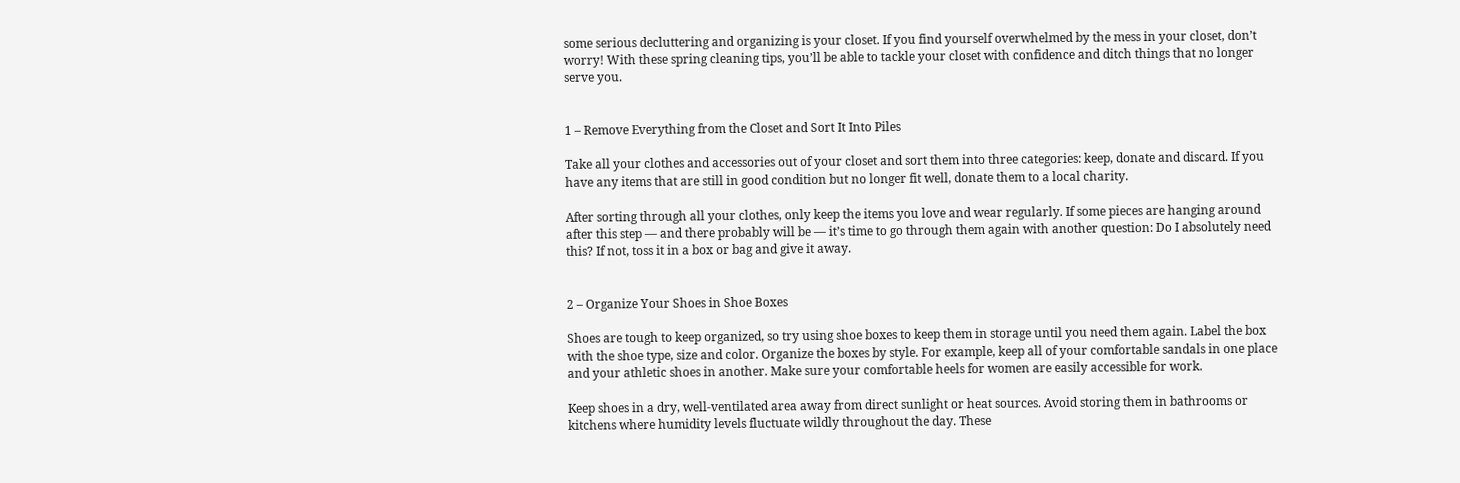some serious decluttering and organizing is your closet. If you find yourself overwhelmed by the mess in your closet, don’t worry! With these spring cleaning tips, you’ll be able to tackle your closet with confidence and ditch things that no longer serve you.


1 – Remove Everything from the Closet and Sort It Into Piles

Take all your clothes and accessories out of your closet and sort them into three categories: keep, donate and discard. If you have any items that are still in good condition but no longer fit well, donate them to a local charity.

After sorting through all your clothes, only keep the items you love and wear regularly. If some pieces are hanging around after this step — and there probably will be — it’s time to go through them again with another question: Do I absolutely need this? If not, toss it in a box or bag and give it away.


2 – Organize Your Shoes in Shoe Boxes

Shoes are tough to keep organized, so try using shoe boxes to keep them in storage until you need them again. Label the box with the shoe type, size and color. Organize the boxes by style. For example, keep all of your comfortable sandals in one place and your athletic shoes in another. Make sure your comfortable heels for women are easily accessible for work.

Keep shoes in a dry, well-ventilated area away from direct sunlight or heat sources. Avoid storing them in bathrooms or kitchens where humidity levels fluctuate wildly throughout the day. These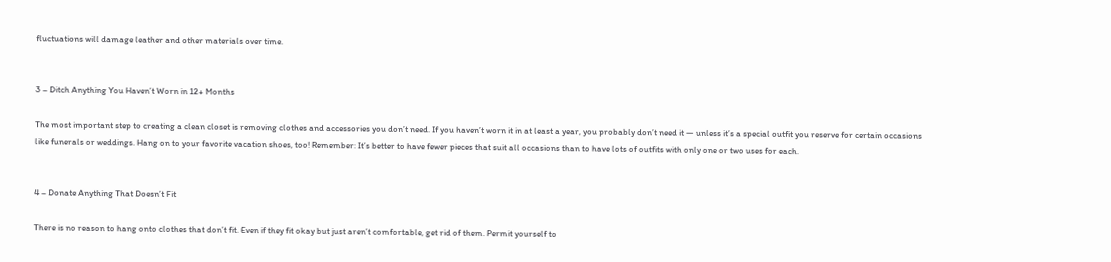fluctuations will damage leather and other materials over time.


3 – Ditch Anything You Haven’t Worn in 12+ Months

The most important step to creating a clean closet is removing clothes and accessories you don’t need. If you haven’t worn it in at least a year, you probably don’t need it — unless it’s a special outfit you reserve for certain occasions like funerals or weddings. Hang on to your favorite vacation shoes, too! Remember: It’s better to have fewer pieces that suit all occasions than to have lots of outfits with only one or two uses for each.


4 – Donate Anything That Doesn’t Fit

There is no reason to hang onto clothes that don’t fit. Even if they fit okay but just aren’t comfortable, get rid of them. Permit yourself to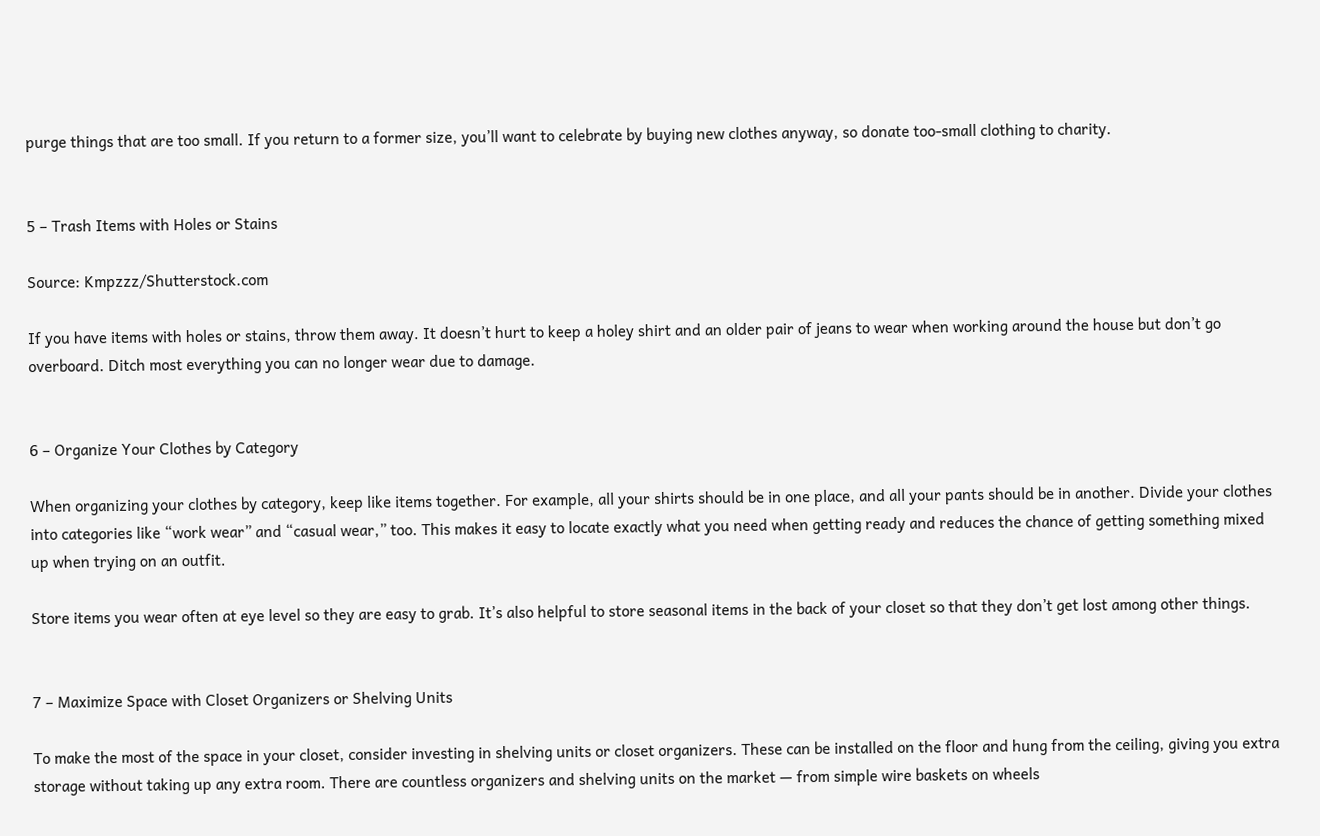purge things that are too small. If you return to a former size, you’ll want to celebrate by buying new clothes anyway, so donate too-small clothing to charity.


5 – Trash Items with Holes or Stains

Source: Kmpzzz/Shutterstock.com

If you have items with holes or stains, throw them away. It doesn’t hurt to keep a holey shirt and an older pair of jeans to wear when working around the house but don’t go overboard. Ditch most everything you can no longer wear due to damage.


6 – Organize Your Clothes by Category

When organizing your clothes by category, keep like items together. For example, all your shirts should be in one place, and all your pants should be in another. Divide your clothes into categories like “work wear” and “casual wear,” too. This makes it easy to locate exactly what you need when getting ready and reduces the chance of getting something mixed up when trying on an outfit.

Store items you wear often at eye level so they are easy to grab. It’s also helpful to store seasonal items in the back of your closet so that they don’t get lost among other things.


7 – Maximize Space with Closet Organizers or Shelving Units

To make the most of the space in your closet, consider investing in shelving units or closet organizers. These can be installed on the floor and hung from the ceiling, giving you extra storage without taking up any extra room. There are countless organizers and shelving units on the market — from simple wire baskets on wheels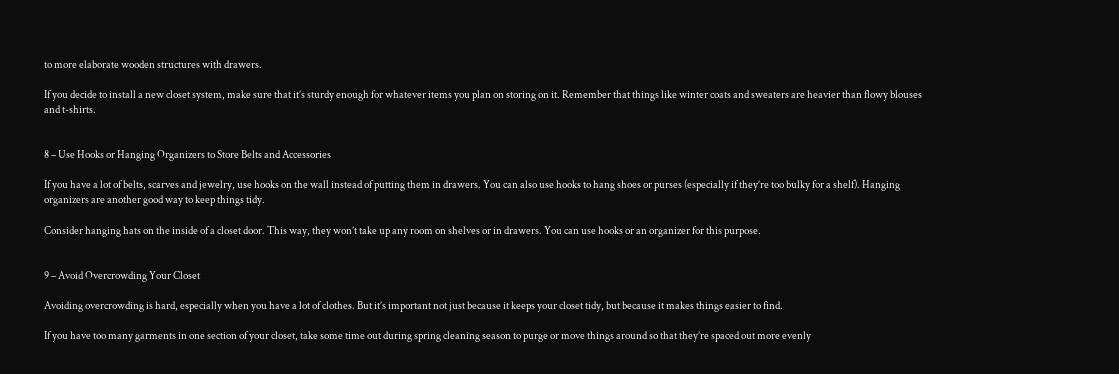to more elaborate wooden structures with drawers.

If you decide to install a new closet system, make sure that it’s sturdy enough for whatever items you plan on storing on it. Remember that things like winter coats and sweaters are heavier than flowy blouses and t-shirts.


8 – Use Hooks or Hanging Organizers to Store Belts and Accessories

If you have a lot of belts, scarves and jewelry, use hooks on the wall instead of putting them in drawers. You can also use hooks to hang shoes or purses (especially if they’re too bulky for a shelf). Hanging organizers are another good way to keep things tidy.

Consider hanging hats on the inside of a closet door. This way, they won’t take up any room on shelves or in drawers. You can use hooks or an organizer for this purpose.


9 – Avoid Overcrowding Your Closet

Avoiding overcrowding is hard, especially when you have a lot of clothes. But it’s important not just because it keeps your closet tidy, but because it makes things easier to find.

If you have too many garments in one section of your closet, take some time out during spring cleaning season to purge or move things around so that they’re spaced out more evenly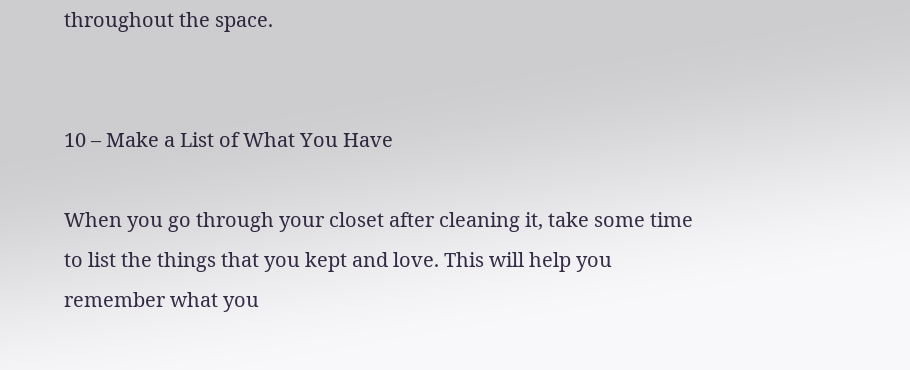throughout the space.


10 – Make a List of What You Have

When you go through your closet after cleaning it, take some time to list the things that you kept and love. This will help you remember what you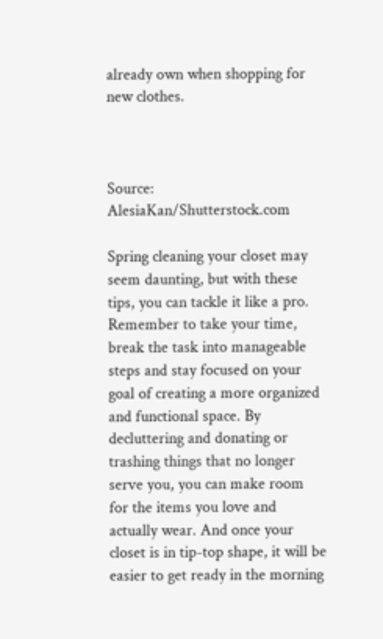already own when shopping for new clothes.



Source: AlesiaKan/Shutterstock.com

Spring cleaning your closet may seem daunting, but with these tips, you can tackle it like a pro. Remember to take your time, break the task into manageable steps and stay focused on your goal of creating a more organized and functional space. By decluttering and donating or trashing things that no longer serve you, you can make room for the items you love and actually wear. And once your closet is in tip-top shape, it will be easier to get ready in the morning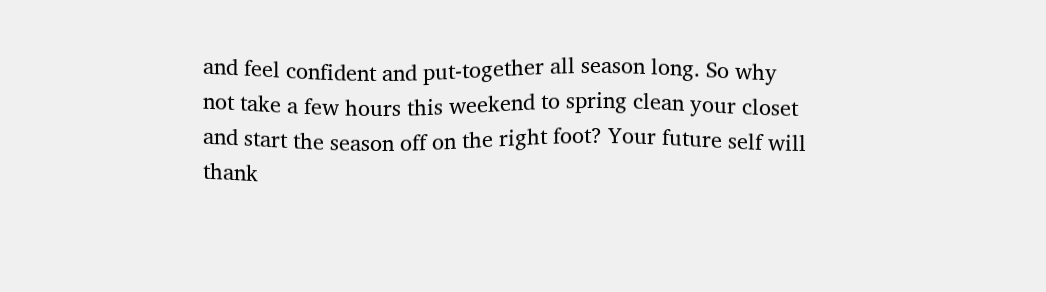and feel confident and put-together all season long. So why not take a few hours this weekend to spring clean your closet and start the season off on the right foot? Your future self will thank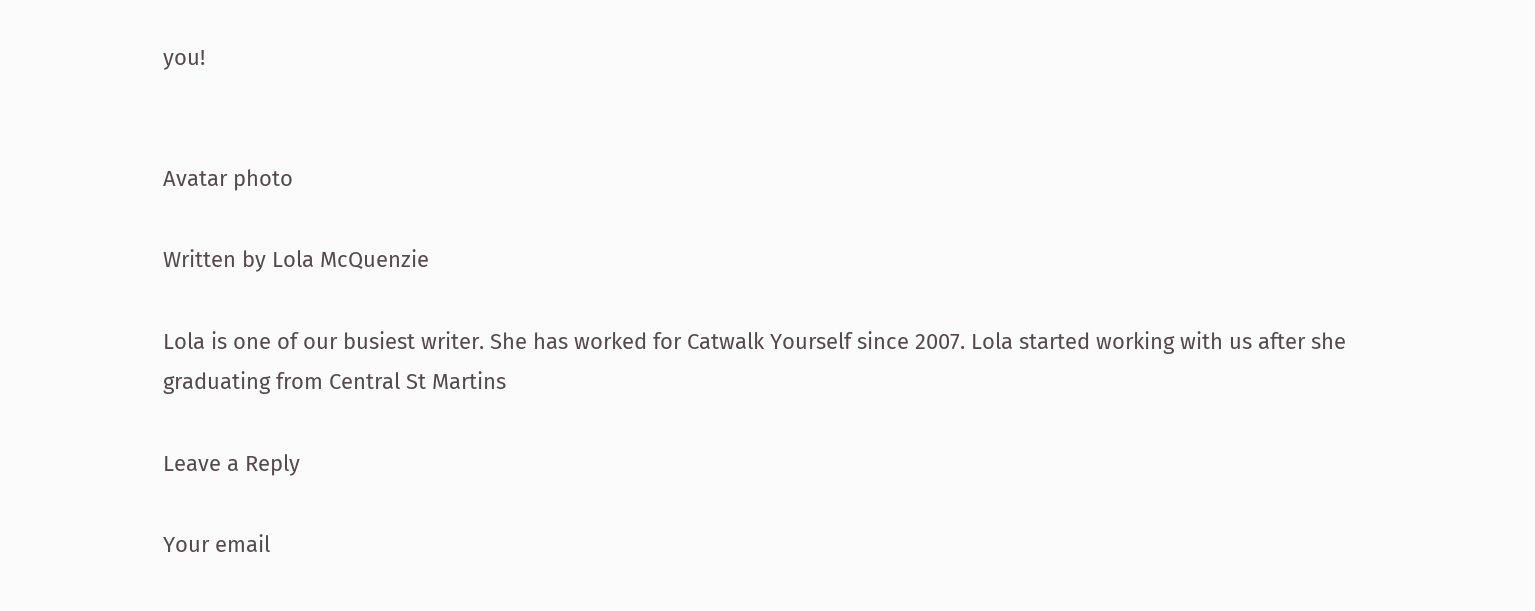you!


Avatar photo

Written by Lola McQuenzie

Lola is one of our busiest writer. She has worked for Catwalk Yourself since 2007. Lola started working with us after she graduating from Central St Martins

Leave a Reply

Your email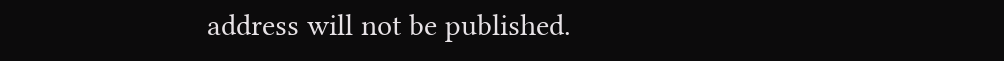address will not be published.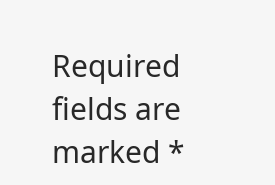Required fields are marked *